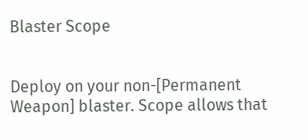Blaster Scope


Deploy on your non-[Permanent Weapon] blaster. Scope allows that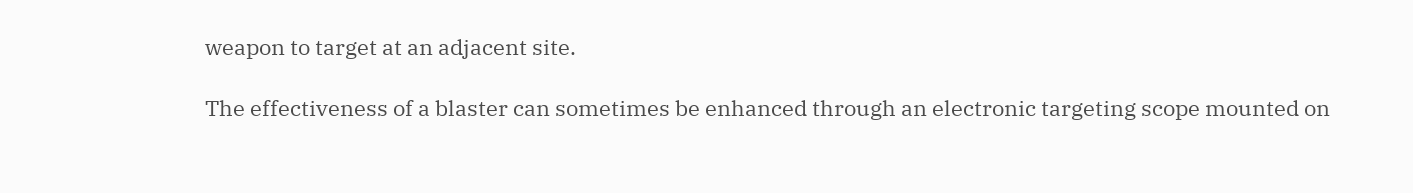weapon to target at an adjacent site.

The effectiveness of a blaster can sometimes be enhanced through an electronic targeting scope mounted on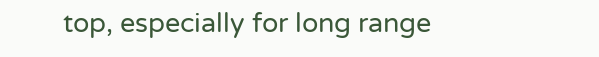top, especially for long range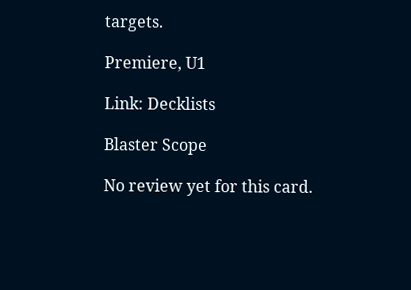targets.

Premiere, U1

Link: Decklists

Blaster Scope

No review yet for this card.